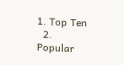1. Top Ten
  2. Popular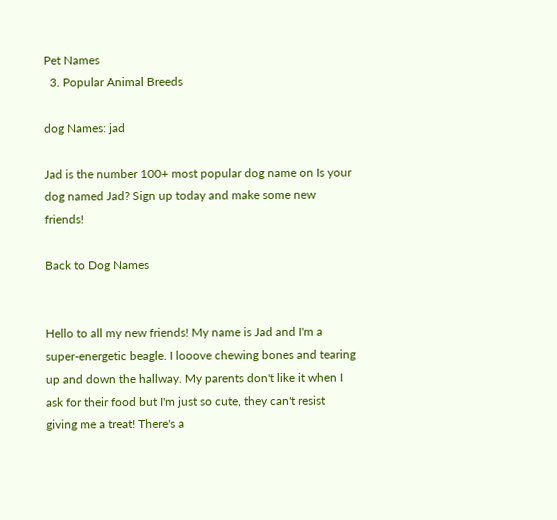Pet Names
  3. Popular Animal Breeds

dog Names: jad

Jad is the number 100+ most popular dog name on Is your dog named Jad? Sign up today and make some new friends!

Back to Dog Names


Hello to all my new friends! My name is Jad and I'm a super-energetic beagle. I looove chewing bones and tearing up and down the hallway. My parents don't like it when I ask for their food but I'm just so cute, they can't resist giving me a treat! There's a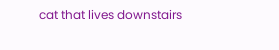cat that lives downstairs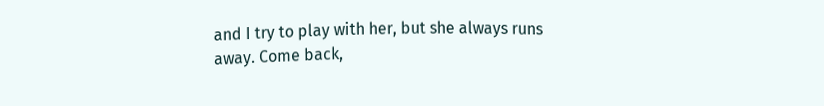and I try to play with her, but she always runs away. Come back,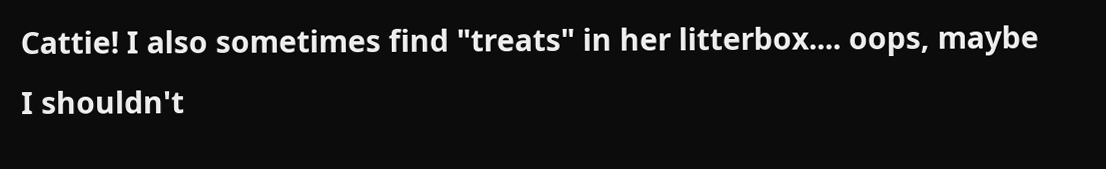Cattie! I also sometimes find "treats" in her litterbox.... oops, maybe I shouldn't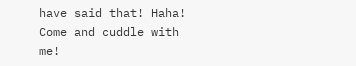have said that! Haha! Come and cuddle with me!